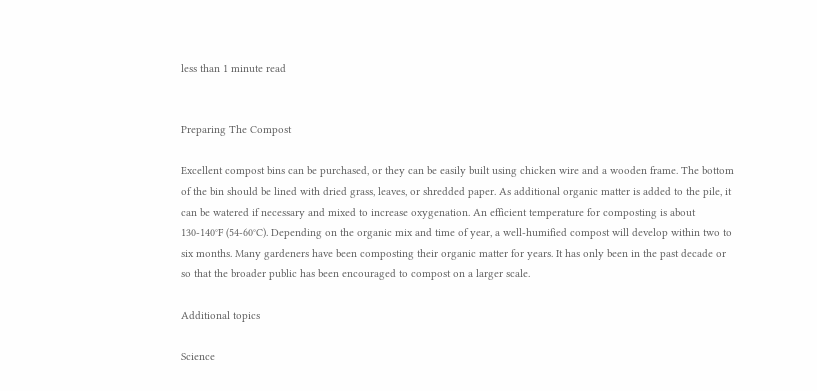less than 1 minute read


Preparing The Compost

Excellent compost bins can be purchased, or they can be easily built using chicken wire and a wooden frame. The bottom of the bin should be lined with dried grass, leaves, or shredded paper. As additional organic matter is added to the pile, it can be watered if necessary and mixed to increase oxygenation. An efficient temperature for composting is about 130-140°F (54-60°C). Depending on the organic mix and time of year, a well-humified compost will develop within two to six months. Many gardeners have been composting their organic matter for years. It has only been in the past decade or so that the broader public has been encouraged to compost on a larger scale.

Additional topics

Science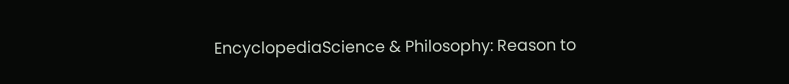EncyclopediaScience & Philosophy: Reason to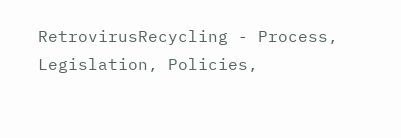RetrovirusRecycling - Process, Legislation, Policies,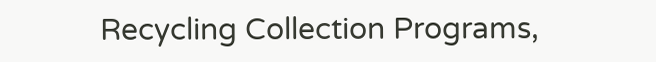Recycling Collection Programs,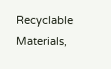Recyclable Materials,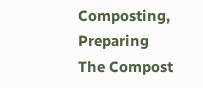Composting, Preparing The Compost